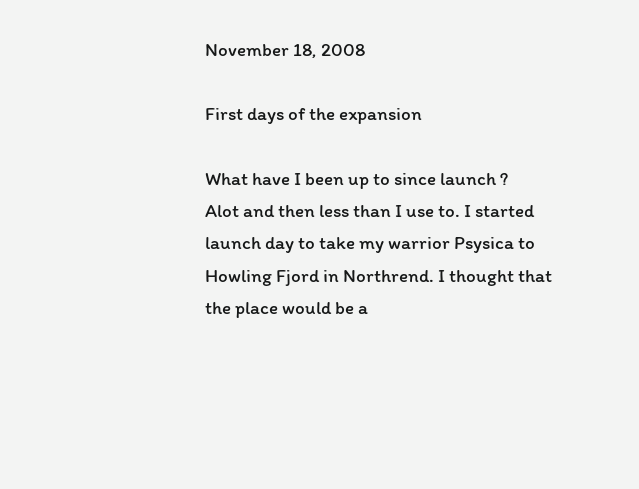November 18, 2008

First days of the expansion

What have I been up to since launch ?
Alot and then less than I use to. I started launch day to take my warrior Psysica to Howling Fjord in Northrend. I thought that the place would be a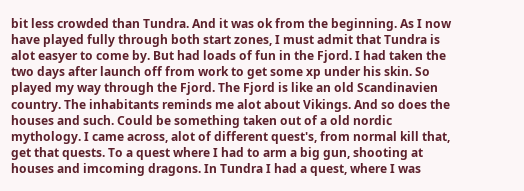bit less crowded than Tundra. And it was ok from the beginning. As I now have played fully through both start zones, I must admit that Tundra is alot easyer to come by. But had loads of fun in the Fjord. I had taken the two days after launch off from work to get some xp under his skin. So played my way through the Fjord. The Fjord is like an old Scandinavien country. The inhabitants reminds me alot about Vikings. And so does the houses and such. Could be something taken out of a old nordic mythology. I came across, alot of different quest's, from normal kill that, get that quests. To a quest where I had to arm a big gun, shooting at houses and imcoming dragons. In Tundra I had a quest, where I was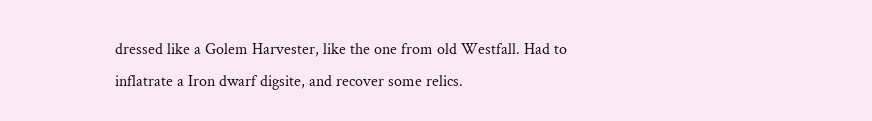dressed like a Golem Harvester, like the one from old Westfall. Had to inflatrate a Iron dwarf digsite, and recover some relics.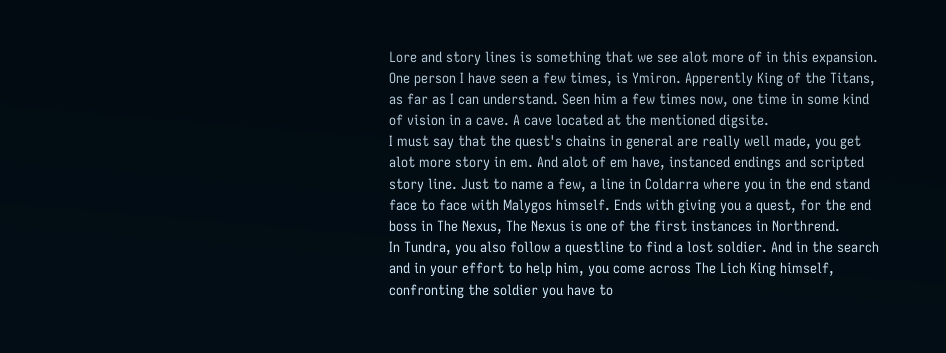Lore and story lines is something that we see alot more of in this expansion. One person I have seen a few times, is Ymiron. Apperently King of the Titans, as far as I can understand. Seen him a few times now, one time in some kind of vision in a cave. A cave located at the mentioned digsite.
I must say that the quest's chains in general are really well made, you get alot more story in em. And alot of em have, instanced endings and scripted story line. Just to name a few, a line in Coldarra where you in the end stand face to face with Malygos himself. Ends with giving you a quest, for the end boss in The Nexus, The Nexus is one of the first instances in Northrend.
In Tundra, you also follow a questline to find a lost soldier. And in the search and in your effort to help him, you come across The Lich King himself, confronting the soldier you have to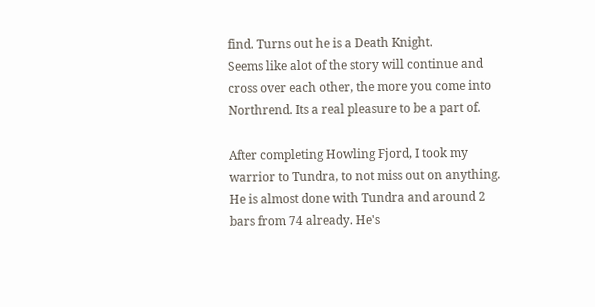find. Turns out he is a Death Knight.
Seems like alot of the story will continue and cross over each other, the more you come into Northrend. Its a real pleasure to be a part of.

After completing Howling Fjord, I took my warrior to Tundra, to not miss out on anything. He is almost done with Tundra and around 2 bars from 74 already. He's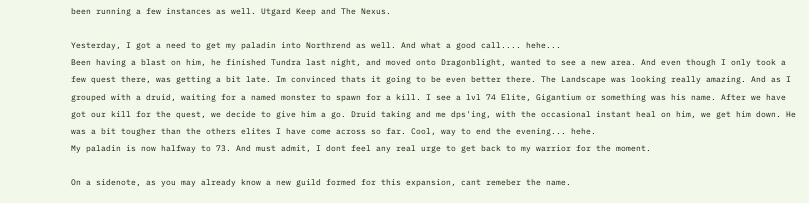been running a few instances as well. Utgard Keep and The Nexus.

Yesterday, I got a need to get my paladin into Northrend as well. And what a good call.... hehe...
Been having a blast on him, he finished Tundra last night, and moved onto Dragonblight, wanted to see a new area. And even though I only took a few quest there, was getting a bit late. Im convinced thats it going to be even better there. The Landscape was looking really amazing. And as I grouped with a druid, waiting for a named monster to spawn for a kill. I see a lvl 74 Elite, Gigantium or something was his name. After we have got our kill for the quest, we decide to give him a go. Druid taking and me dps'ing, with the occasional instant heal on him, we get him down. He was a bit tougher than the others elites I have come across so far. Cool, way to end the evening... hehe.
My paladin is now halfway to 73. And must admit, I dont feel any real urge to get back to my warrior for the moment.

On a sidenote, as you may already know a new guild formed for this expansion, cant remeber the name.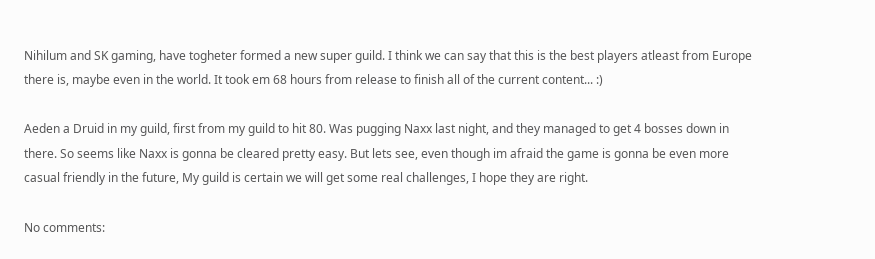Nihilum and SK gaming, have togheter formed a new super guild. I think we can say that this is the best players atleast from Europe there is, maybe even in the world. It took em 68 hours from release to finish all of the current content... :)

Aeden a Druid in my guild, first from my guild to hit 80. Was pugging Naxx last night, and they managed to get 4 bosses down in there. So seems like Naxx is gonna be cleared pretty easy. But lets see, even though im afraid the game is gonna be even more casual friendly in the future, My guild is certain we will get some real challenges, I hope they are right.

No comments: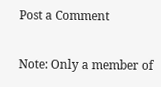Post a Comment

Note: Only a member of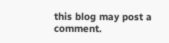this blog may post a comment.